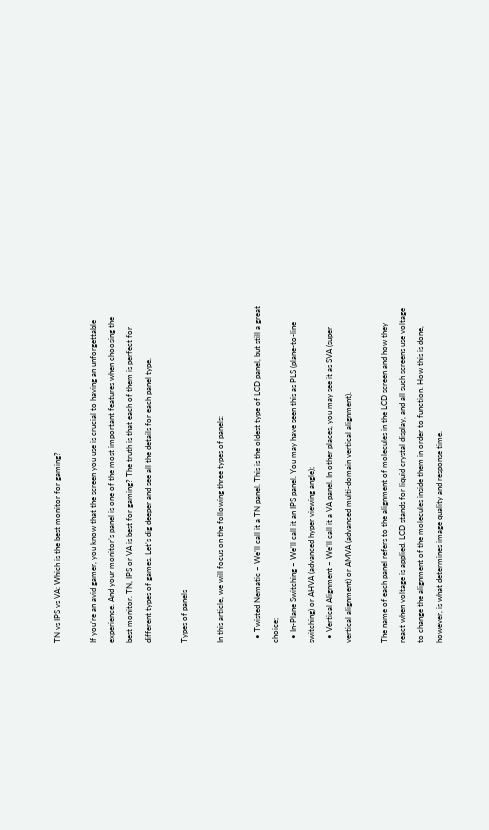TN vs IPS vs VA: Which is the best monitor for gaming?

If you’re an avid gamer, you know that the screen you use is crucial to having an unforgettable experience. And your monitor’s panel is one of the most important features when choosing the best monitor. TN, IPS or VA is best for gaming? The truth is that each of them is perfect for different types of games. Let’s dig deeper and see all the details for each panel type.

Types of panels

In this article, we will focus on the following three types of panels:

  • Twisted Nematic – We’ll call it a TN panel. This is the oldest type of LCD panel, but still a great choice;
  • In-Plane Switching – We’ll call it an IPS panel. You may have seen this as PLS (plane-to-line switching) or AHVA (advanced hyper viewing angle);
  • Vertical Alignment – We’ll call it a VA panel. In other places, you may see it as SVA (super vertical alignment) or AMVA (advanced multi-domain vertical alignment).

The name of each panel refers to the alignment of molecules in the LCD screen and how they react when voltage is applied. LCD stands for liquid crystal display, and all such screens use voltage to change the alignment of the molecules inside them in order to function. How this is done, however, is what determines image quality and response time.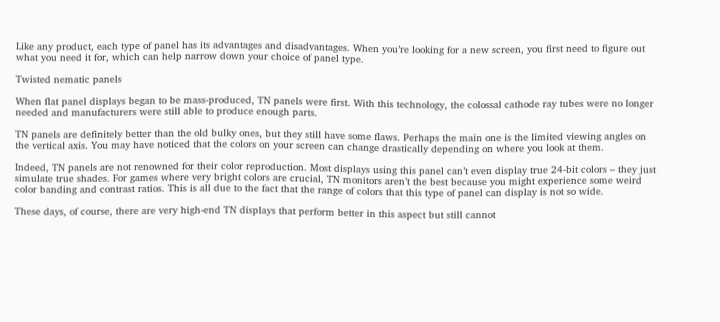Like any product, each type of panel has its advantages and disadvantages. When you’re looking for a new screen, you first need to figure out what you need it for, which can help narrow down your choice of panel type.

Twisted nematic panels

When flat panel displays began to be mass-produced, TN panels were first. With this technology, the colossal cathode ray tubes were no longer needed and manufacturers were still able to produce enough parts.

TN panels are definitely better than the old bulky ones, but they still have some flaws. Perhaps the main one is the limited viewing angles on the vertical axis. You may have noticed that the colors on your screen can change drastically depending on where you look at them.

Indeed, TN panels are not renowned for their color reproduction. Most displays using this panel can’t even display true 24-bit colors – they just simulate true shades. For games where very bright colors are crucial, TN monitors aren’t the best because you might experience some weird color banding and contrast ratios. This is all due to the fact that the range of colors that this type of panel can display is not so wide.

These days, of course, there are very high-end TN displays that perform better in this aspect but still cannot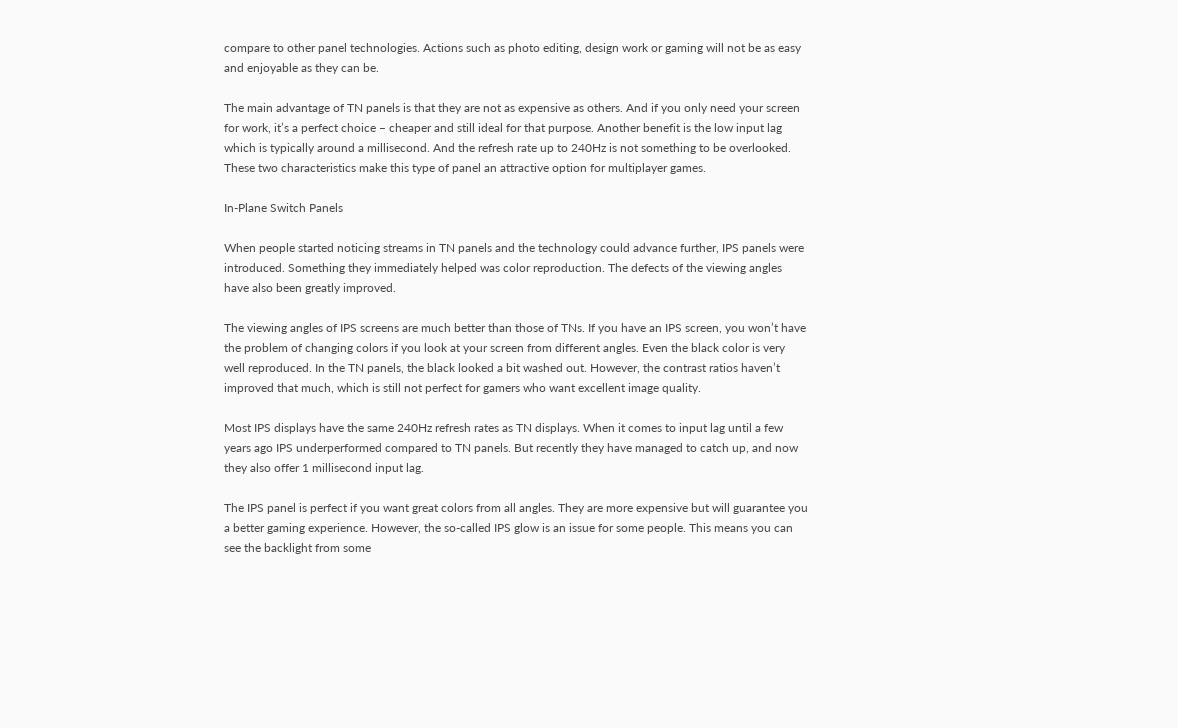compare to other panel technologies. Actions such as photo editing, design work or gaming will not be as easy and enjoyable as they can be.

The main advantage of TN panels is that they are not as expensive as others. And if you only need your screen for work, it’s a perfect choice – cheaper and still ideal for that purpose. Another benefit is the low input lag which is typically around a millisecond. And the refresh rate up to 240Hz is not something to be overlooked. These two characteristics make this type of panel an attractive option for multiplayer games.

In-Plane Switch Panels

When people started noticing streams in TN panels and the technology could advance further, IPS panels were introduced. Something they immediately helped was color reproduction. The defects of the viewing angles have also been greatly improved.

The viewing angles of IPS screens are much better than those of TNs. If you have an IPS screen, you won’t have the problem of changing colors if you look at your screen from different angles. Even the black color is very well reproduced. In the TN panels, the black looked a bit washed out. However, the contrast ratios haven’t improved that much, which is still not perfect for gamers who want excellent image quality.

Most IPS displays have the same 240Hz refresh rates as TN displays. When it comes to input lag until a few years ago IPS underperformed compared to TN panels. But recently they have managed to catch up, and now they also offer 1 millisecond input lag.

The IPS panel is perfect if you want great colors from all angles. They are more expensive but will guarantee you a better gaming experience. However, the so-called IPS glow is an issue for some people. This means you can see the backlight from some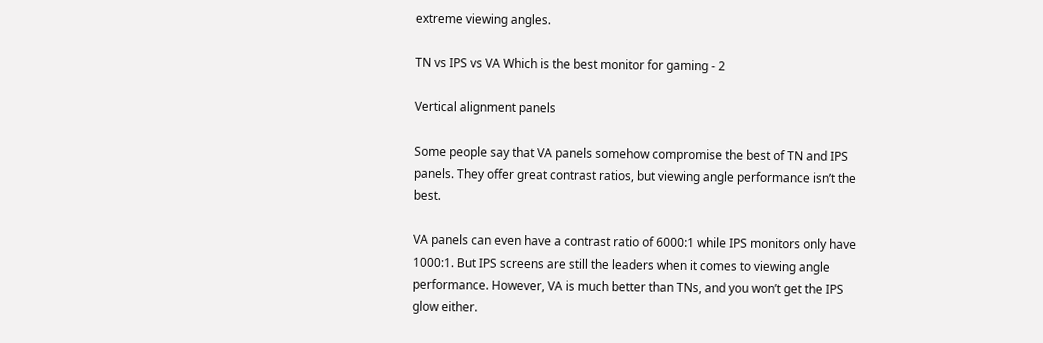extreme viewing angles.

TN vs IPS vs VA Which is the best monitor for gaming - 2

Vertical alignment panels

Some people say that VA panels somehow compromise the best of TN and IPS panels. They offer great contrast ratios, but viewing angle performance isn’t the best.

VA panels can even have a contrast ratio of 6000:1 while IPS monitors only have 1000:1. But IPS screens are still the leaders when it comes to viewing angle performance. However, VA is much better than TNs, and you won’t get the IPS glow either.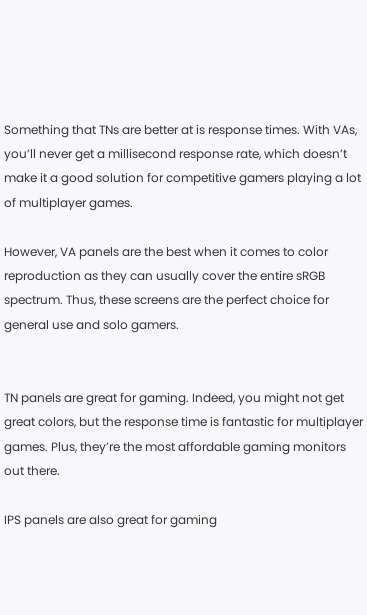Something that TNs are better at is response times. With VAs, you’ll never get a millisecond response rate, which doesn’t make it a good solution for competitive gamers playing a lot of multiplayer games.

However, VA panels are the best when it comes to color reproduction as they can usually cover the entire sRGB spectrum. Thus, these screens are the perfect choice for general use and solo gamers.


TN panels are great for gaming. Indeed, you might not get great colors, but the response time is fantastic for multiplayer games. Plus, they’re the most affordable gaming monitors out there.

IPS panels are also great for gaming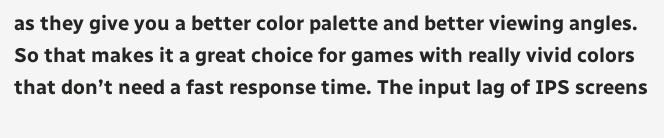as they give you a better color palette and better viewing angles. So that makes it a great choice for games with really vivid colors that don’t need a fast response time. The input lag of IPS screens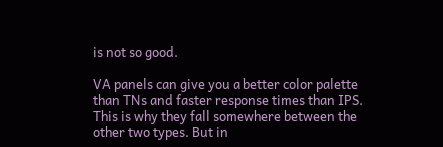is not so good.

VA panels can give you a better color palette than TNs and faster response times than IPS. This is why they fall somewhere between the other two types. But in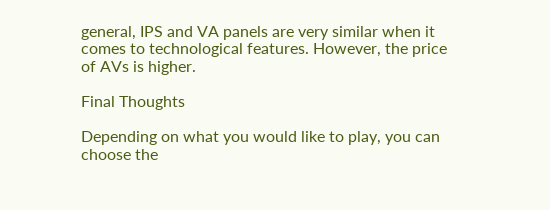general, IPS and VA panels are very similar when it comes to technological features. However, the price of AVs is higher.

Final Thoughts

Depending on what you would like to play, you can choose the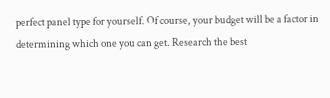perfect panel type for yourself. Of course, your budget will be a factor in determining which one you can get. Research the best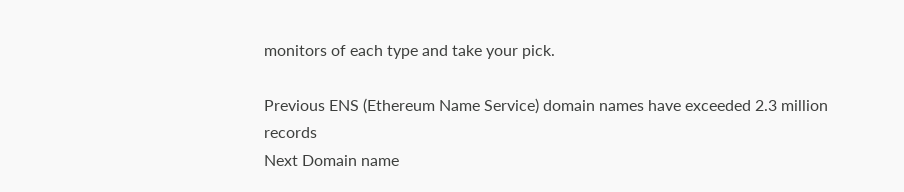monitors of each type and take your pick.

Previous ENS (Ethereum Name Service) domain names have exceeded 2.3 million records
Next Domain name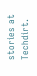stories at Techdirt.